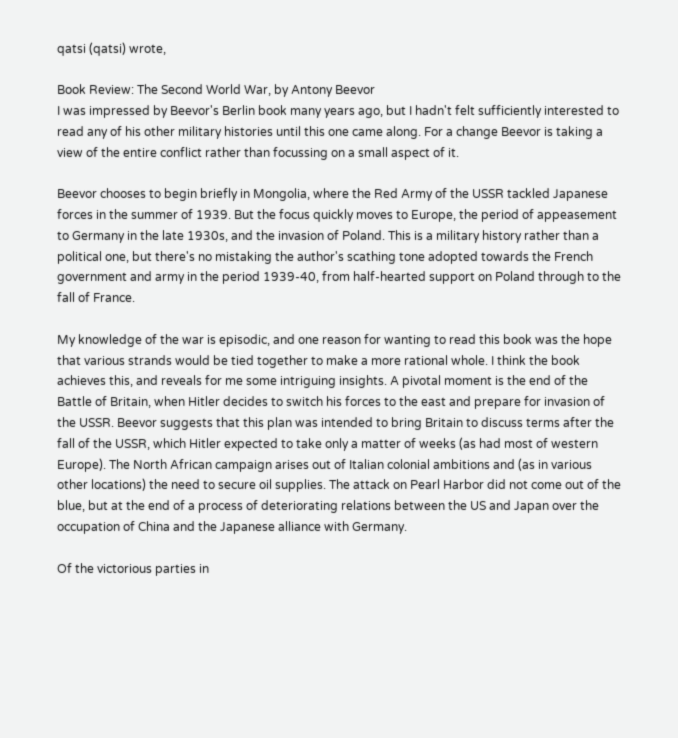qatsi (qatsi) wrote,

Book Review: The Second World War, by Antony Beevor
I was impressed by Beevor's Berlin book many years ago, but I hadn't felt sufficiently interested to read any of his other military histories until this one came along. For a change Beevor is taking a view of the entire conflict rather than focussing on a small aspect of it.

Beevor chooses to begin briefly in Mongolia, where the Red Army of the USSR tackled Japanese forces in the summer of 1939. But the focus quickly moves to Europe, the period of appeasement to Germany in the late 1930s, and the invasion of Poland. This is a military history rather than a political one, but there's no mistaking the author's scathing tone adopted towards the French government and army in the period 1939-40, from half-hearted support on Poland through to the fall of France.

My knowledge of the war is episodic, and one reason for wanting to read this book was the hope that various strands would be tied together to make a more rational whole. I think the book achieves this, and reveals for me some intriguing insights. A pivotal moment is the end of the Battle of Britain, when Hitler decides to switch his forces to the east and prepare for invasion of the USSR. Beevor suggests that this plan was intended to bring Britain to discuss terms after the fall of the USSR, which Hitler expected to take only a matter of weeks (as had most of western Europe). The North African campaign arises out of Italian colonial ambitions and (as in various other locations) the need to secure oil supplies. The attack on Pearl Harbor did not come out of the blue, but at the end of a process of deteriorating relations between the US and Japan over the occupation of China and the Japanese alliance with Germany.

Of the victorious parties in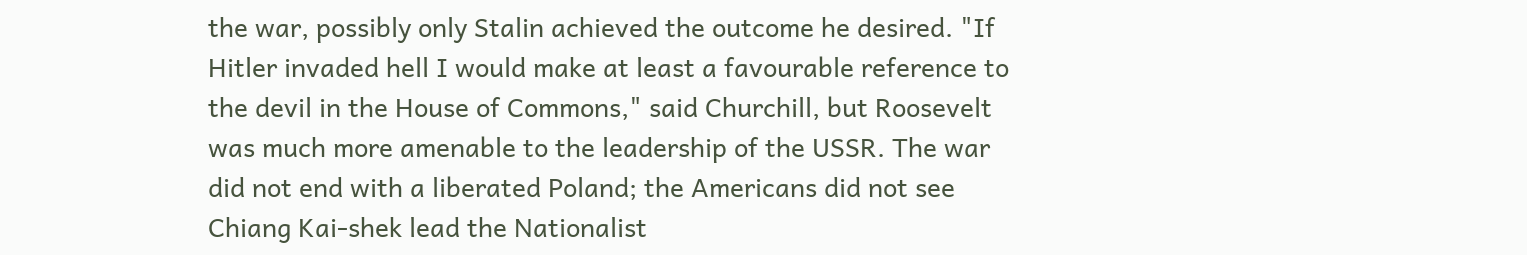the war, possibly only Stalin achieved the outcome he desired. "If Hitler invaded hell I would make at least a favourable reference to the devil in the House of Commons," said Churchill, but Roosevelt was much more amenable to the leadership of the USSR. The war did not end with a liberated Poland; the Americans did not see Chiang Kai-shek lead the Nationalist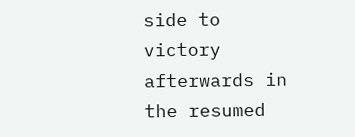side to victory afterwards in the resumed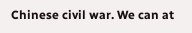Chinese civil war. We can at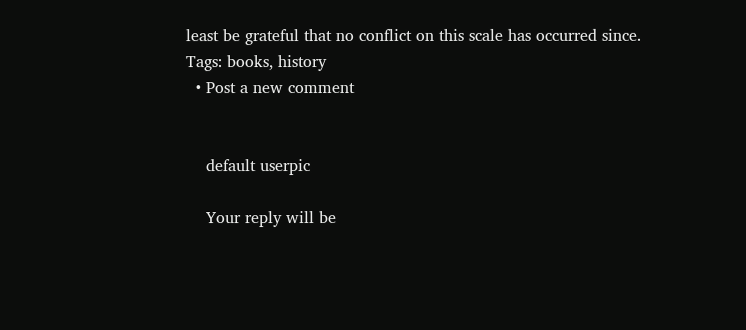least be grateful that no conflict on this scale has occurred since.
Tags: books, history
  • Post a new comment


    default userpic

    Your reply will be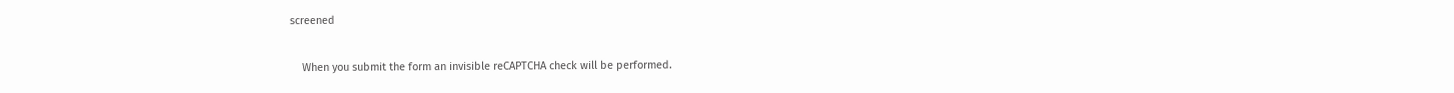screened

    When you submit the form an invisible reCAPTCHA check will be performed.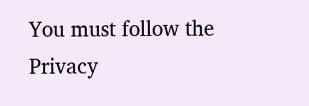You must follow the Privacy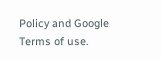Policy and Google Terms of use.